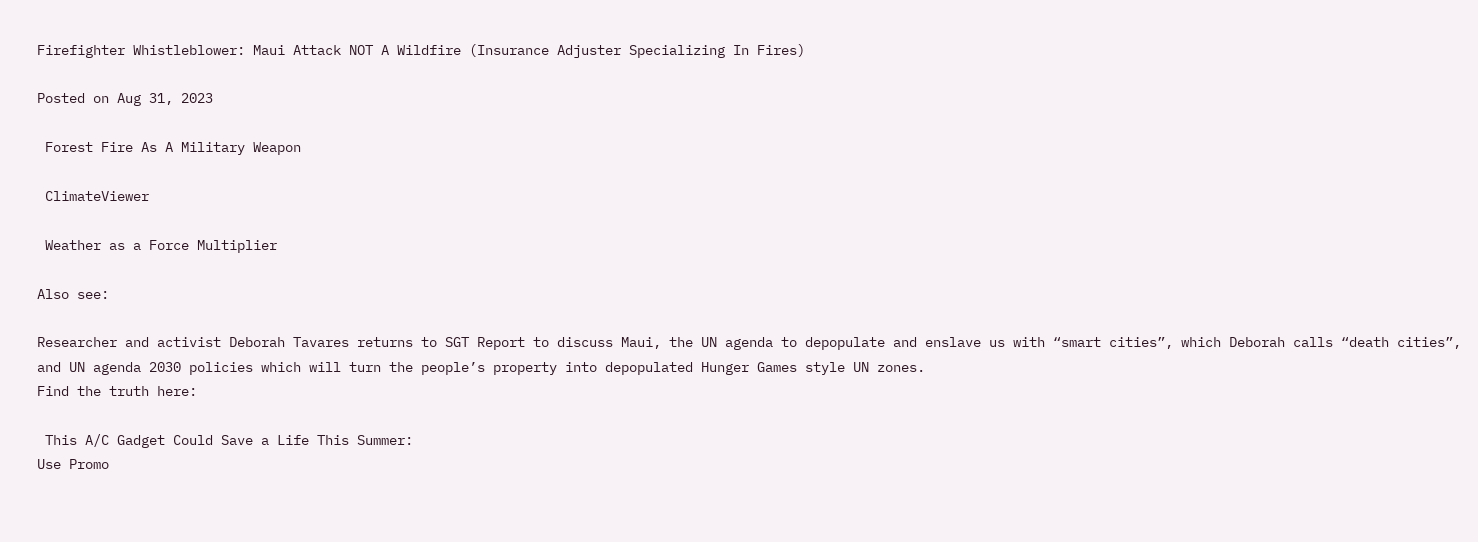Firefighter Whistleblower: Maui Attack NOT A Wildfire (Insurance Adjuster Specializing In Fires)

Posted on Aug 31, 2023

 Forest Fire As A Military Weapon

 ClimateViewer

 Weather as a Force Multiplier

Also see:

Researcher and activist Deborah Tavares returns to SGT Report to discuss Maui, the UN agenda to depopulate and enslave us with “smart cities”, which Deborah calls “death cities”, and UN agenda 2030 policies which will turn the people’s property into depopulated Hunger Games style UN zones.
Find the truth here:

 This A/C Gadget Could Save a Life This Summer:
Use Promo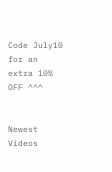Code July10 for an extra 10% OFF ^^^


Newest Videos